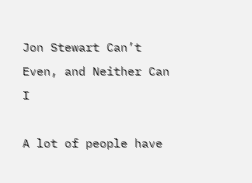Jon Stewart Can’t Even, and Neither Can I

A lot of people have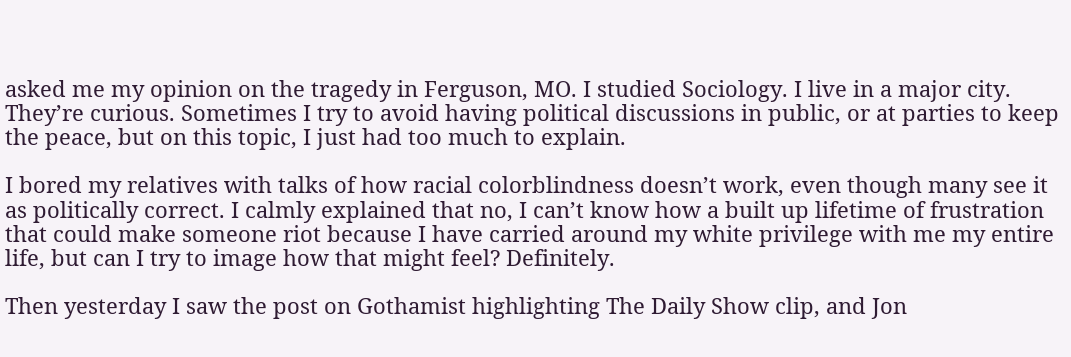asked me my opinion on the tragedy in Ferguson, MO. I studied Sociology. I live in a major city. They’re curious. Sometimes I try to avoid having political discussions in public, or at parties to keep the peace, but on this topic, I just had too much to explain.

I bored my relatives with talks of how racial colorblindness doesn’t work, even though many see it as politically correct. I calmly explained that no, I can’t know how a built up lifetime of frustration that could make someone riot because I have carried around my white privilege with me my entire life, but can I try to image how that might feel? Definitely.

Then yesterday I saw the post on Gothamist highlighting The Daily Show clip, and Jon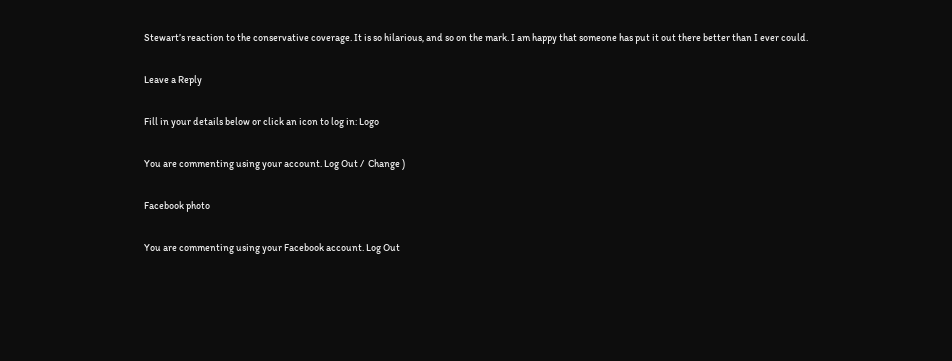Stewart’s reaction to the conservative coverage. It is so hilarious, and so on the mark. I am happy that someone has put it out there better than I ever could.

Leave a Reply

Fill in your details below or click an icon to log in: Logo

You are commenting using your account. Log Out /  Change )

Facebook photo

You are commenting using your Facebook account. Log Out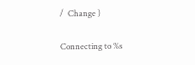/  Change )

Connecting to %s